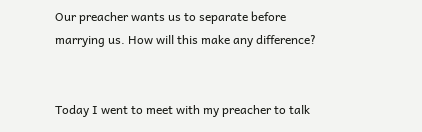Our preacher wants us to separate before marrying us. How will this make any difference?


Today I went to meet with my preacher to talk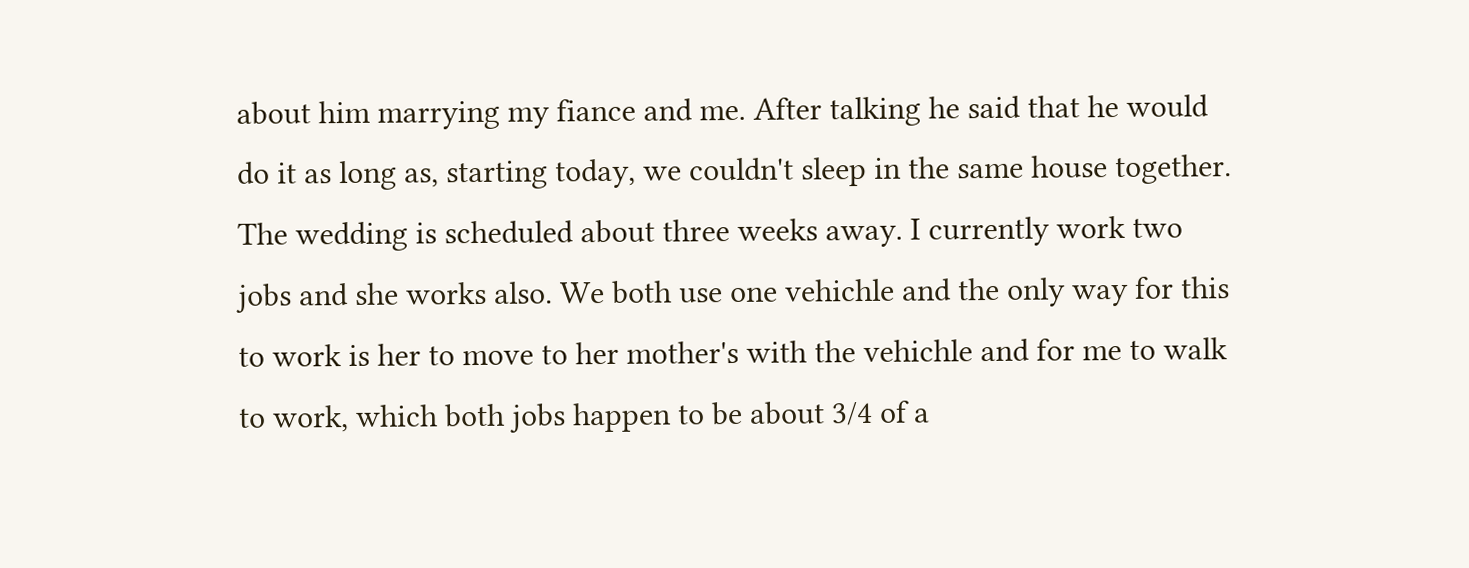about him marrying my fiance and me. After talking he said that he would do it as long as, starting today, we couldn't sleep in the same house together. The wedding is scheduled about three weeks away. I currently work two jobs and she works also. We both use one vehichle and the only way for this to work is her to move to her mother's with the vehichle and for me to walk to work, which both jobs happen to be about 3/4 of a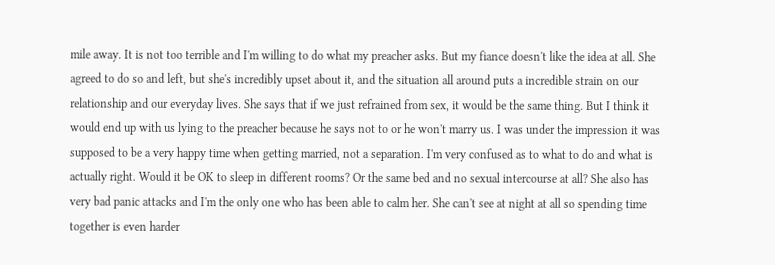mile away. It is not too terrible and I'm willing to do what my preacher asks. But my fiance doesn't like the idea at all. She agreed to do so and left, but she's incredibly upset about it, and the situation all around puts a incredible strain on our relationship and our everyday lives. She says that if we just refrained from sex, it would be the same thing. But I think it would end up with us lying to the preacher because he says not to or he won't marry us. I was under the impression it was supposed to be a very happy time when getting married, not a separation. I'm very confused as to what to do and what is actually right. Would it be OK to sleep in different rooms? Or the same bed and no sexual intercourse at all? She also has very bad panic attacks and I'm the only one who has been able to calm her. She can't see at night at all so spending time together is even harder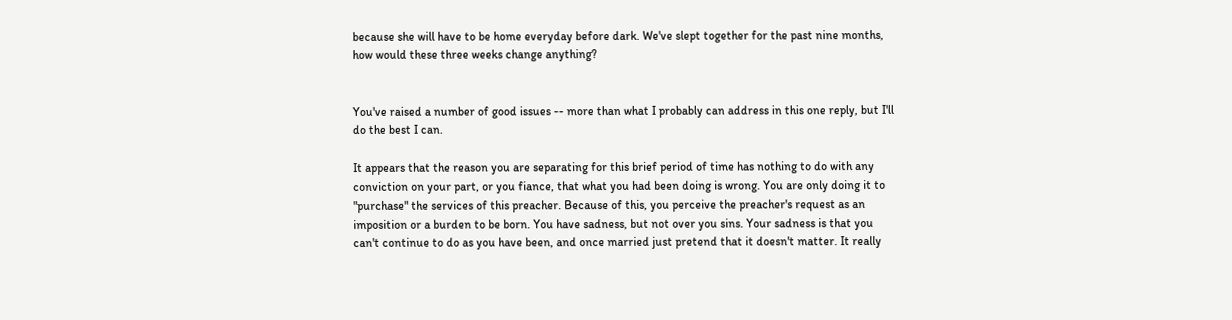because she will have to be home everyday before dark. We've slept together for the past nine months, how would these three weeks change anything?


You've raised a number of good issues -- more than what I probably can address in this one reply, but I'll do the best I can.

It appears that the reason you are separating for this brief period of time has nothing to do with any conviction on your part, or you fiance, that what you had been doing is wrong. You are only doing it to "purchase" the services of this preacher. Because of this, you perceive the preacher's request as an imposition or a burden to be born. You have sadness, but not over you sins. Your sadness is that you can't continue to do as you have been, and once married just pretend that it doesn't matter. It really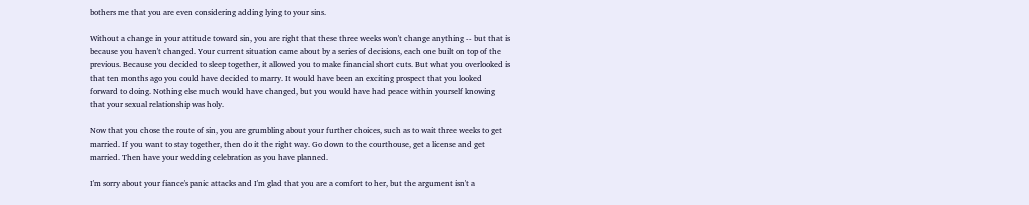bothers me that you are even considering adding lying to your sins.

Without a change in your attitude toward sin, you are right that these three weeks won't change anything -- but that is because you haven't changed. Your current situation came about by a series of decisions, each one built on top of the previous. Because you decided to sleep together, it allowed you to make financial short cuts. But what you overlooked is that ten months ago you could have decided to marry. It would have been an exciting prospect that you looked forward to doing. Nothing else much would have changed, but you would have had peace within yourself knowing that your sexual relationship was holy.

Now that you chose the route of sin, you are grumbling about your further choices, such as to wait three weeks to get married. If you want to stay together, then do it the right way. Go down to the courthouse, get a license and get married. Then have your wedding celebration as you have planned.

I'm sorry about your fiance's panic attacks and I'm glad that you are a comfort to her, but the argument isn't a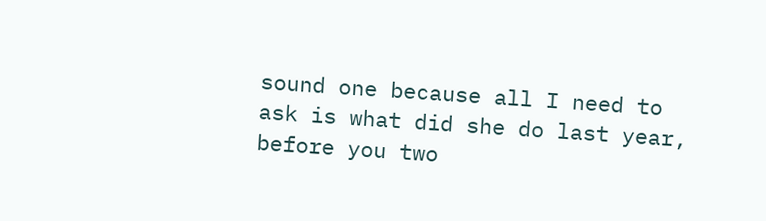sound one because all I need to ask is what did she do last year, before you two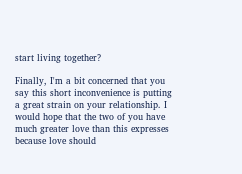start living together?

Finally, I'm a bit concerned that you say this short inconvenience is putting a great strain on your relationship. I would hope that the two of you have much greater love than this expresses because love should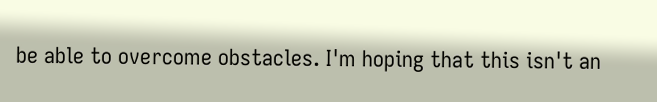be able to overcome obstacles. I'm hoping that this isn't an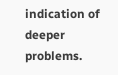indication of deeper problems.